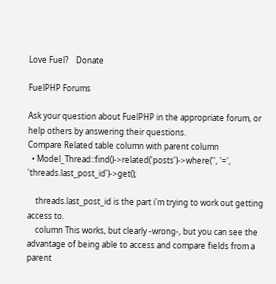Love Fuel?    Donate

FuelPHP Forums

Ask your question about FuelPHP in the appropriate forum, or help others by answering their questions.
Compare Related table column with parent column
  • Model_Thread::find()->related('posts')->where('', '=', 'threads.last_post_id')->get();

    threads.last_post_id is the part i'm trying to work out getting access to.
    column This works, but clearly -wrong-, but you can see the advantage of being able to access and compare fields from a parent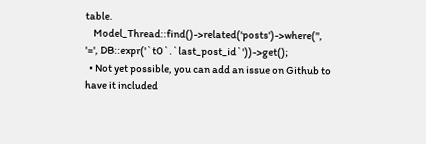table.
    Model_Thread::find()->related('posts')->where('', '=', DB::expr('`t0`.`last_post_id`'))->get();
  • Not yet possible, you can add an issue on Github to have it included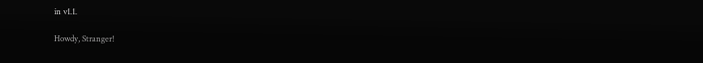in v1.1.

Howdy, Stranger!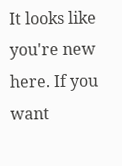It looks like you're new here. If you want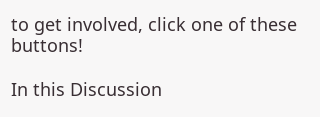to get involved, click one of these buttons!

In this Discussion